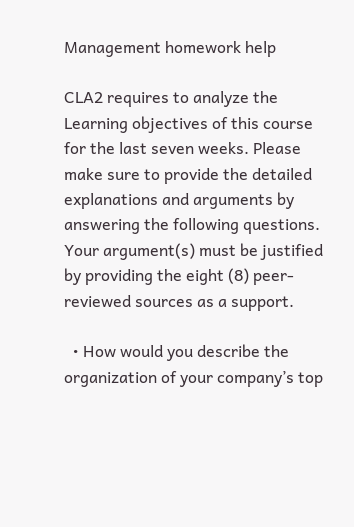Management homework help

CLA2 requires to analyze the Learning objectives of this course for the last seven weeks. Please make sure to provide the detailed explanations and arguments by answering the following questions. Your argument(s) must be justified by providing the eight (8) peer-reviewed sources as a support.

  • How would you describe the organization of your company’s top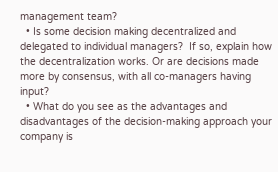management team?
  • Is some decision making decentralized and delegated to individual managers?  If so, explain how the decentralization works. Or are decisions made more by consensus, with all co-managers having input?
  • What do you see as the advantages and disadvantages of the decision-making approach your company is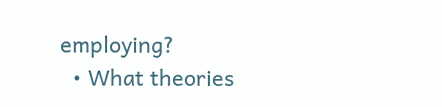employing?
  • What theories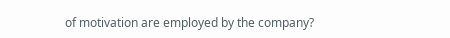of motivation are employed by the company?